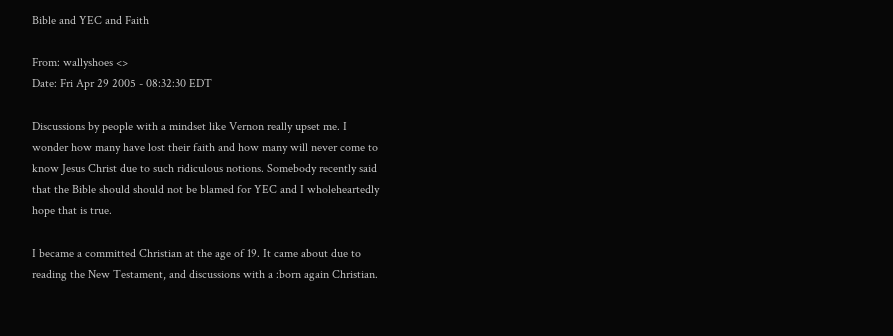Bible and YEC and Faith

From: wallyshoes <>
Date: Fri Apr 29 2005 - 08:32:30 EDT

Discussions by people with a mindset like Vernon really upset me. I
wonder how many have lost their faith and how many will never come to
know Jesus Christ due to such ridiculous notions. Somebody recently said
that the Bible should should not be blamed for YEC and I wholeheartedly
hope that is true.

I became a committed Christian at the age of 19. It came about due to
reading the New Testament, and discussions with a :born again Christian.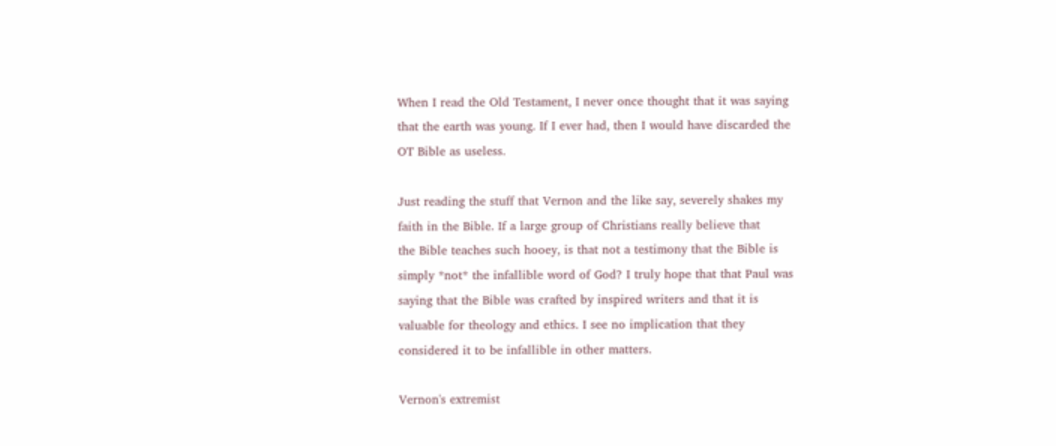When I read the Old Testament, I never once thought that it was saying
that the earth was young. If I ever had, then I would have discarded the
OT Bible as useless.

Just reading the stuff that Vernon and the like say, severely shakes my
faith in the Bible. If a large group of Christians really believe that
the Bible teaches such hooey, is that not a testimony that the Bible is
simply *not* the infallible word of God? I truly hope that that Paul was
saying that the Bible was crafted by inspired writers and that it is
valuable for theology and ethics. I see no implication that they
considered it to be infallible in other matters.

Vernon's extremist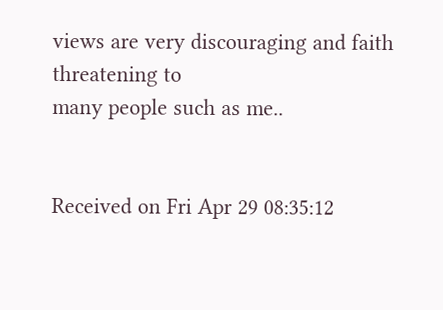views are very discouraging and faith threatening to
many people such as me..


Received on Fri Apr 29 08:35:12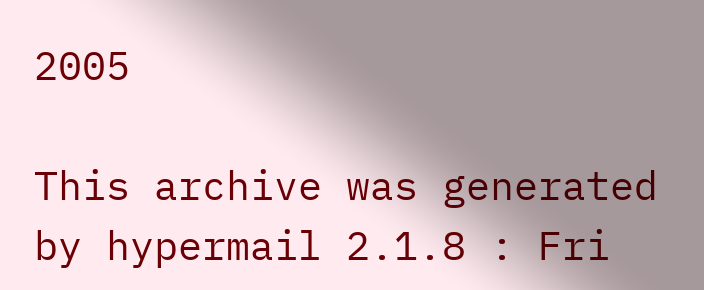2005

This archive was generated by hypermail 2.1.8 : Fri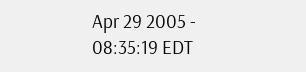Apr 29 2005 - 08:35:19 EDT